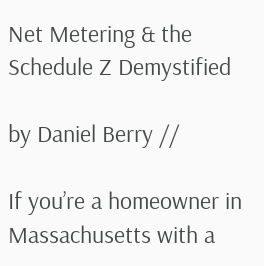Net Metering & the Schedule Z Demystified

by Daniel Berry //

If you’re a homeowner in Massachusetts with a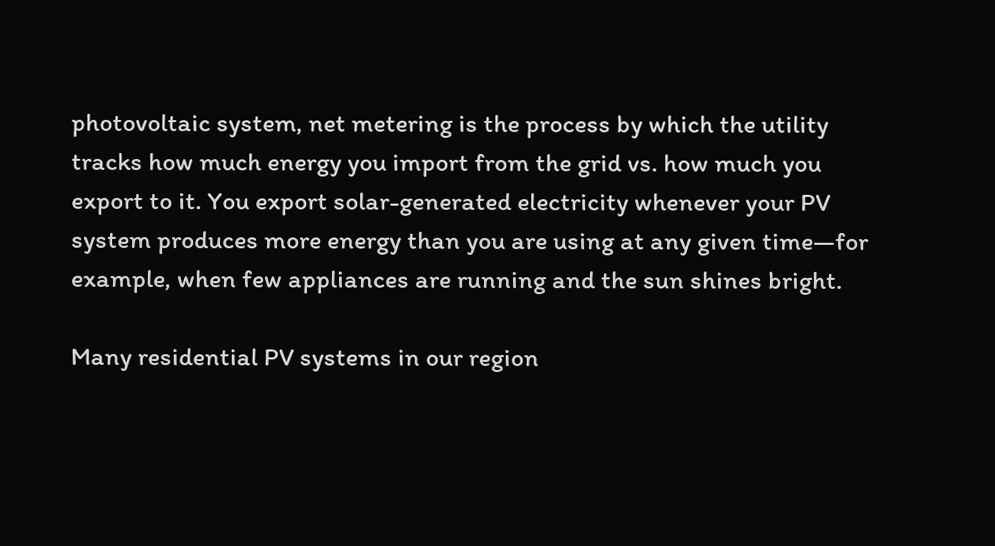photovoltaic system, net metering is the process by which the utility tracks how much energy you import from the grid vs. how much you export to it. You export solar-generated electricity whenever your PV system produces more energy than you are using at any given time—for example, when few appliances are running and the sun shines bright.

Many residential PV systems in our region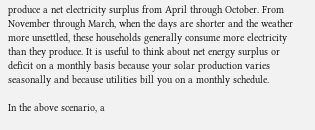produce a net electricity surplus from April through October. From November through March, when the days are shorter and the weather more unsettled, these households generally consume more electricity than they produce. It is useful to think about net energy surplus or deficit on a monthly basis because your solar production varies seasonally and because utilities bill you on a monthly schedule.

In the above scenario, a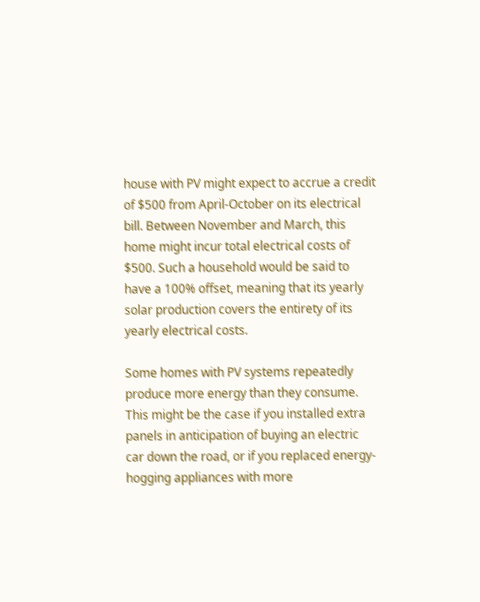house with PV might expect to accrue a credit of $500 from April-October on its electrical bill. Between November and March, this home might incur total electrical costs of $500. Such a household would be said to have a 100% offset, meaning that its yearly solar production covers the entirety of its yearly electrical costs.

Some homes with PV systems repeatedly produce more energy than they consume. This might be the case if you installed extra panels in anticipation of buying an electric car down the road, or if you replaced energy-hogging appliances with more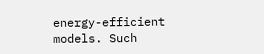energy-efficient models. Such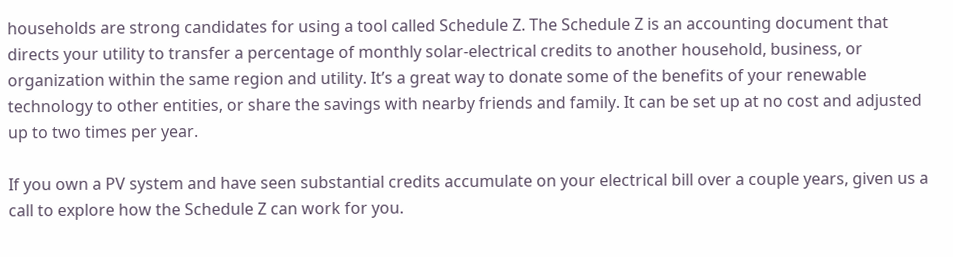households are strong candidates for using a tool called Schedule Z. The Schedule Z is an accounting document that directs your utility to transfer a percentage of monthly solar-electrical credits to another household, business, or organization within the same region and utility. It’s a great way to donate some of the benefits of your renewable technology to other entities, or share the savings with nearby friends and family. It can be set up at no cost and adjusted up to two times per year.

If you own a PV system and have seen substantial credits accumulate on your electrical bill over a couple years, given us a call to explore how the Schedule Z can work for you.